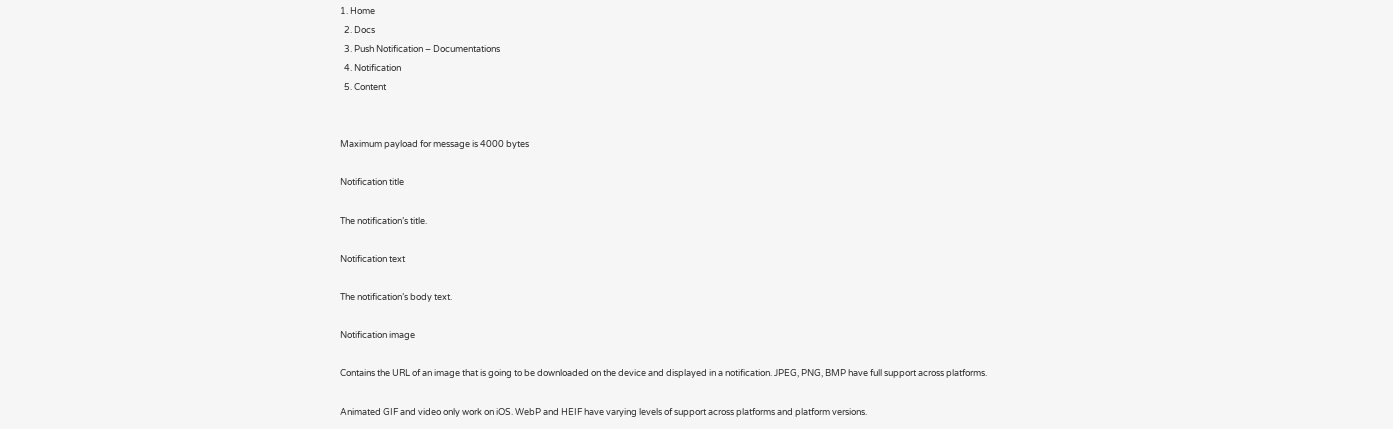1. Home
  2. Docs
  3. Push Notification – Documentations
  4. Notification
  5. Content


Maximum payload for message is 4000 bytes

Notification title

The notification’s title.

Notification text

The notification’s body text.

Notification image

Contains the URL of an image that is going to be downloaded on the device and displayed in a notification. JPEG, PNG, BMP have full support across platforms.

Animated GIF and video only work on iOS. WebP and HEIF have varying levels of support across platforms and platform versions.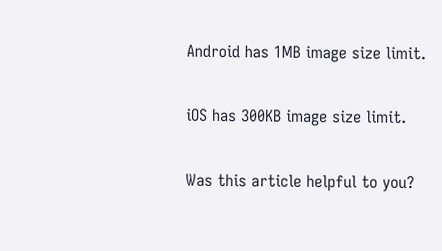Android has 1MB image size limit.

iOS has 300KB image size limit.

Was this article helpful to you?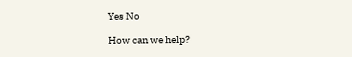Yes No

How can we help?